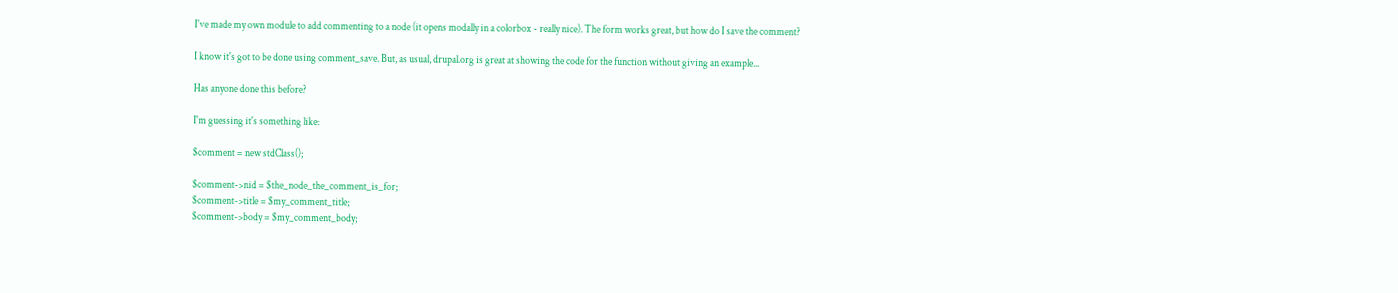I've made my own module to add commenting to a node (it opens modally in a colorbox - really nice). The form works great, but how do I save the comment?

I know it's got to be done using comment_save. But, as usual, drupal.org is great at showing the code for the function without giving an example...

Has anyone done this before?

I'm guessing it's something like:

$comment = new stdClass();

$comment->nid = $the_node_the_comment_is_for;
$comment->title = $my_comment_title;
$comment->body = $my_comment_body;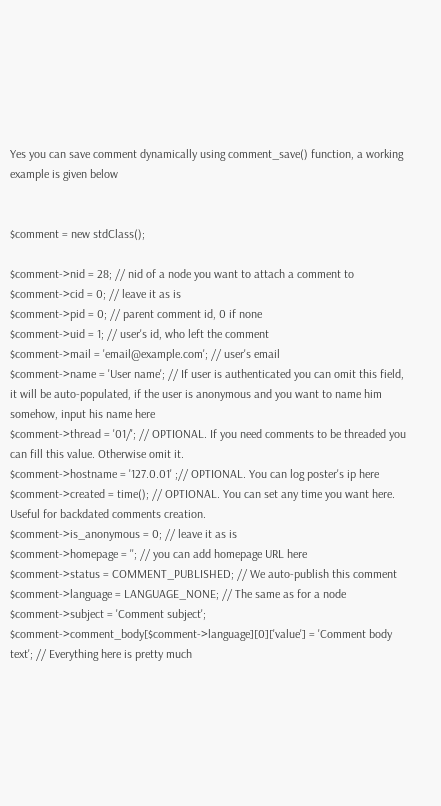Yes you can save comment dynamically using comment_save() function, a working example is given below


$comment = new stdClass();

$comment->nid = 28; // nid of a node you want to attach a comment to
$comment->cid = 0; // leave it as is
$comment->pid = 0; // parent comment id, 0 if none
$comment->uid = 1; // user's id, who left the comment
$comment->mail = 'email@example.com'; // user's email
$comment->name = 'User name'; // If user is authenticated you can omit this field, it will be auto-populated, if the user is anonymous and you want to name him somehow, input his name here
$comment->thread = '01/'; // OPTIONAL. If you need comments to be threaded you can fill this value. Otherwise omit it.
$comment->hostname = '127.0.01' ;// OPTIONAL. You can log poster's ip here
$comment->created = time(); // OPTIONAL. You can set any time you want here. Useful for backdated comments creation.
$comment->is_anonymous = 0; // leave it as is
$comment->homepage = ''; // you can add homepage URL here
$comment->status = COMMENT_PUBLISHED; // We auto-publish this comment
$comment->language = LANGUAGE_NONE; // The same as for a node
$comment->subject = 'Comment subject';
$comment->comment_body[$comment->language][0]['value'] = 'Comment body text'; // Everything here is pretty much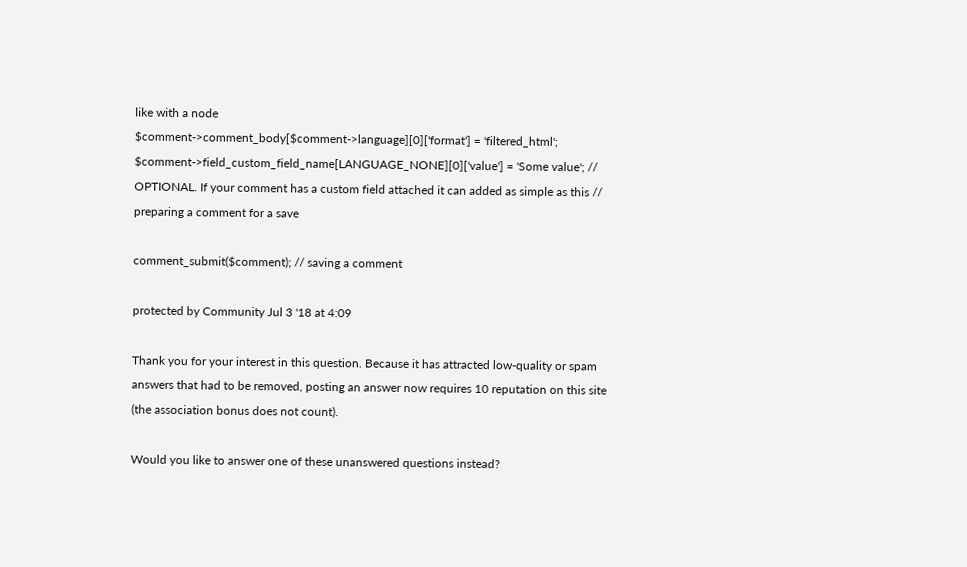like with a node
$comment->comment_body[$comment->language][0]['format'] = 'filtered_html';
$comment->field_custom_field_name[LANGUAGE_NONE][0]['value'] = 'Some value'; // OPTIONAL. If your comment has a custom field attached it can added as simple as this // preparing a comment for a save

comment_submit($comment); // saving a comment

protected by Community Jul 3 '18 at 4:09

Thank you for your interest in this question. Because it has attracted low-quality or spam answers that had to be removed, posting an answer now requires 10 reputation on this site (the association bonus does not count).

Would you like to answer one of these unanswered questions instead?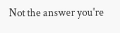Not the answer you're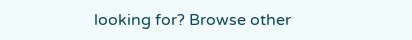looking for? Browse other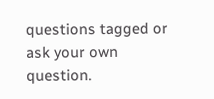questions tagged or ask your own question.